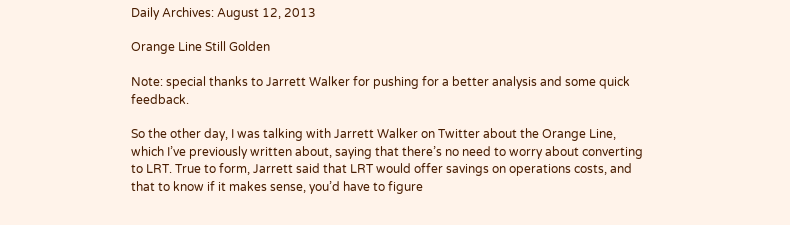Daily Archives: August 12, 2013

Orange Line Still Golden

Note: special thanks to Jarrett Walker for pushing for a better analysis and some quick feedback.

So the other day, I was talking with Jarrett Walker on Twitter about the Orange Line, which I’ve previously written about, saying that there’s no need to worry about converting to LRT. True to form, Jarrett said that LRT would offer savings on operations costs, and that to know if it makes sense, you’d have to figure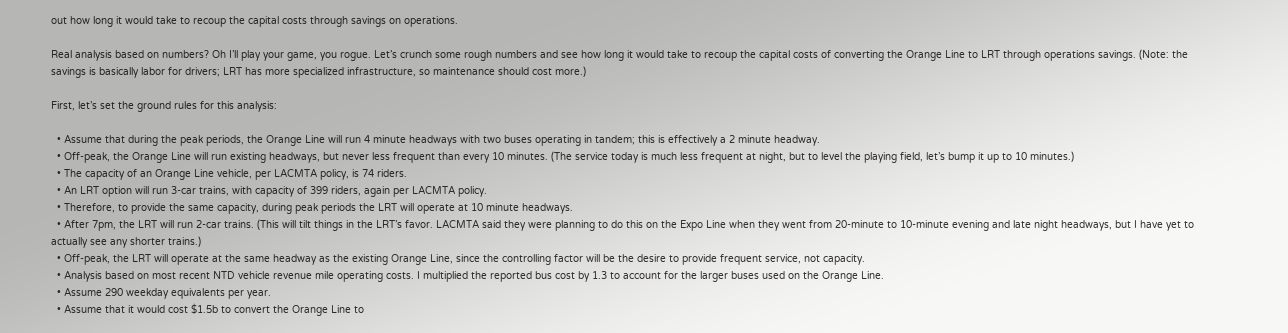out how long it would take to recoup the capital costs through savings on operations.

Real analysis based on numbers? Oh I’ll play your game, you rogue. Let’s crunch some rough numbers and see how long it would take to recoup the capital costs of converting the Orange Line to LRT through operations savings. (Note: the savings is basically labor for drivers; LRT has more specialized infrastructure, so maintenance should cost more.)

First, let’s set the ground rules for this analysis:

  • Assume that during the peak periods, the Orange Line will run 4 minute headways with two buses operating in tandem; this is effectively a 2 minute headway.
  • Off-peak, the Orange Line will run existing headways, but never less frequent than every 10 minutes. (The service today is much less frequent at night, but to level the playing field, let’s bump it up to 10 minutes.)
  • The capacity of an Orange Line vehicle, per LACMTA policy, is 74 riders.
  • An LRT option will run 3-car trains, with capacity of 399 riders, again per LACMTA policy.
  • Therefore, to provide the same capacity, during peak periods the LRT will operate at 10 minute headways.
  • After 7pm, the LRT will run 2-car trains. (This will tilt things in the LRT’s favor. LACMTA said they were planning to do this on the Expo Line when they went from 20-minute to 10-minute evening and late night headways, but I have yet to actually see any shorter trains.)
  • Off-peak, the LRT will operate at the same headway as the existing Orange Line, since the controlling factor will be the desire to provide frequent service, not capacity.
  • Analysis based on most recent NTD vehicle revenue mile operating costs. I multiplied the reported bus cost by 1.3 to account for the larger buses used on the Orange Line.
  • Assume 290 weekday equivalents per year.
  • Assume that it would cost $1.5b to convert the Orange Line to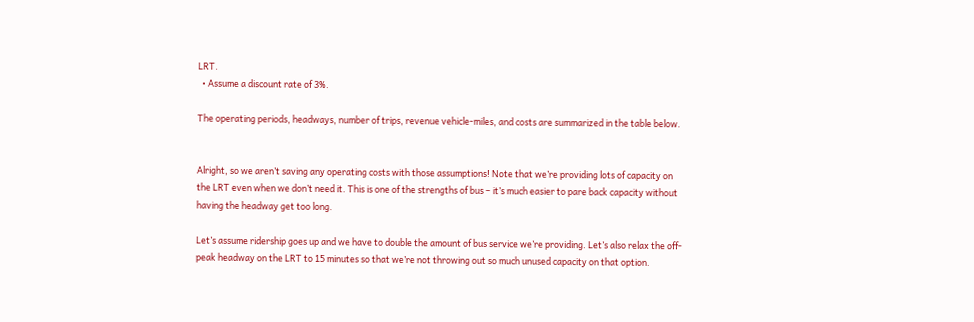LRT.
  • Assume a discount rate of 3%.

The operating periods, headways, number of trips, revenue vehicle-miles, and costs are summarized in the table below.


Alright, so we aren’t saving any operating costs with those assumptions! Note that we’re providing lots of capacity on the LRT even when we don’t need it. This is one of the strengths of bus – it’s much easier to pare back capacity without having the headway get too long.

Let’s assume ridership goes up and we have to double the amount of bus service we’re providing. Let’s also relax the off-peak headway on the LRT to 15 minutes so that we’re not throwing out so much unused capacity on that option.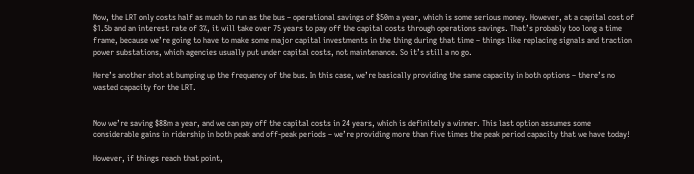Now, the LRT only costs half as much to run as the bus – operational savings of $50m a year, which is some serious money. However, at a capital cost of $1.5b and an interest rate of 3%, it will take over 75 years to pay off the capital costs through operations savings. That’s probably too long a time frame, because we’re going to have to make some major capital investments in the thing during that time – things like replacing signals and traction power substations, which agencies usually put under capital costs, not maintenance. So it’s still a no go.

Here’s another shot at bumping up the frequency of the bus. In this case, we’re basically providing the same capacity in both options – there’s no wasted capacity for the LRT.


Now we’re saving $88m a year, and we can pay off the capital costs in 24 years, which is definitely a winner. This last option assumes some considerable gains in ridership in both peak and off-peak periods – we’re providing more than five times the peak period capacity that we have today!

However, if things reach that point,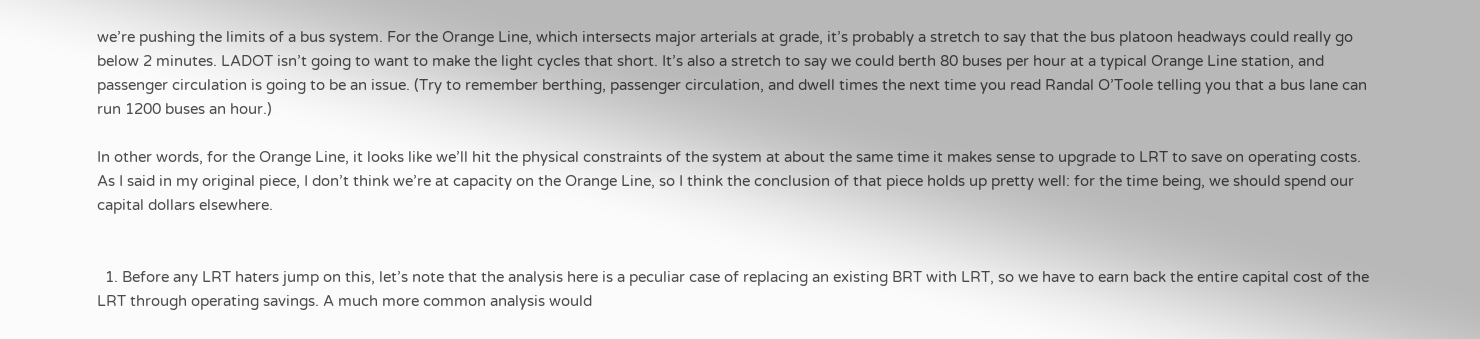we’re pushing the limits of a bus system. For the Orange Line, which intersects major arterials at grade, it’s probably a stretch to say that the bus platoon headways could really go below 2 minutes. LADOT isn’t going to want to make the light cycles that short. It’s also a stretch to say we could berth 80 buses per hour at a typical Orange Line station, and passenger circulation is going to be an issue. (Try to remember berthing, passenger circulation, and dwell times the next time you read Randal O’Toole telling you that a bus lane can run 1200 buses an hour.)

In other words, for the Orange Line, it looks like we’ll hit the physical constraints of the system at about the same time it makes sense to upgrade to LRT to save on operating costs. As I said in my original piece, I don’t think we’re at capacity on the Orange Line, so I think the conclusion of that piece holds up pretty well: for the time being, we should spend our capital dollars elsewhere.


  1. Before any LRT haters jump on this, let’s note that the analysis here is a peculiar case of replacing an existing BRT with LRT, so we have to earn back the entire capital cost of the LRT through operating savings. A much more common analysis would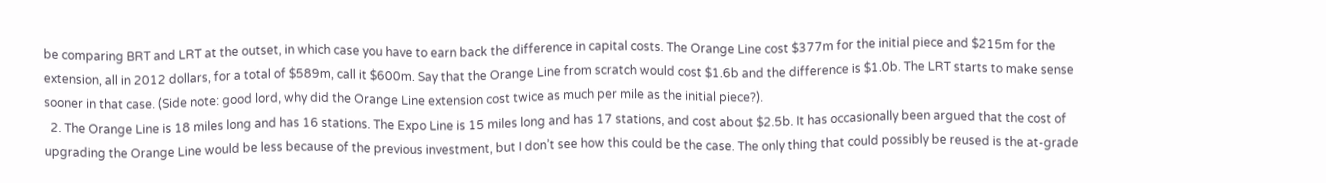be comparing BRT and LRT at the outset, in which case you have to earn back the difference in capital costs. The Orange Line cost $377m for the initial piece and $215m for the extension, all in 2012 dollars, for a total of $589m, call it $600m. Say that the Orange Line from scratch would cost $1.6b and the difference is $1.0b. The LRT starts to make sense sooner in that case. (Side note: good lord, why did the Orange Line extension cost twice as much per mile as the initial piece?).
  2. The Orange Line is 18 miles long and has 16 stations. The Expo Line is 15 miles long and has 17 stations, and cost about $2.5b. It has occasionally been argued that the cost of upgrading the Orange Line would be less because of the previous investment, but I don’t see how this could be the case. The only thing that could possibly be reused is the at-grade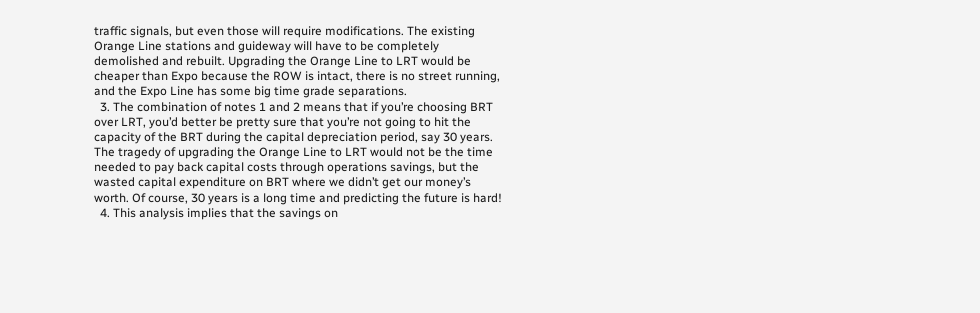traffic signals, but even those will require modifications. The existing Orange Line stations and guideway will have to be completely demolished and rebuilt. Upgrading the Orange Line to LRT would be cheaper than Expo because the ROW is intact, there is no street running, and the Expo Line has some big time grade separations.
  3. The combination of notes 1 and 2 means that if you’re choosing BRT over LRT, you’d better be pretty sure that you’re not going to hit the capacity of the BRT during the capital depreciation period, say 30 years. The tragedy of upgrading the Orange Line to LRT would not be the time needed to pay back capital costs through operations savings, but the wasted capital expenditure on BRT where we didn’t get our money’s worth. Of course, 30 years is a long time and predicting the future is hard!
  4. This analysis implies that the savings on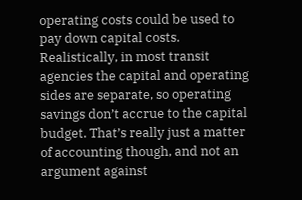operating costs could be used to pay down capital costs. Realistically, in most transit agencies the capital and operating sides are separate, so operating savings don’t accrue to the capital budget. That’s really just a matter of accounting though, and not an argument against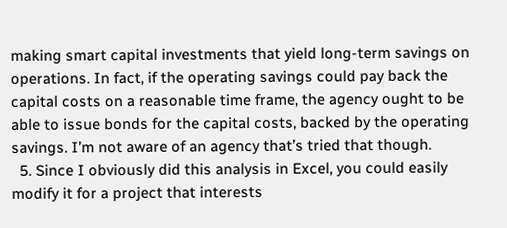making smart capital investments that yield long-term savings on operations. In fact, if the operating savings could pay back the capital costs on a reasonable time frame, the agency ought to be able to issue bonds for the capital costs, backed by the operating savings. I’m not aware of an agency that’s tried that though.
  5. Since I obviously did this analysis in Excel, you could easily modify it for a project that interests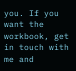you. If you want the workbook, get in touch with me and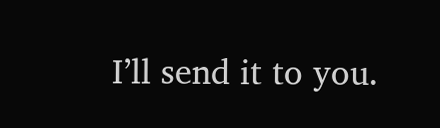I’ll send it to you.